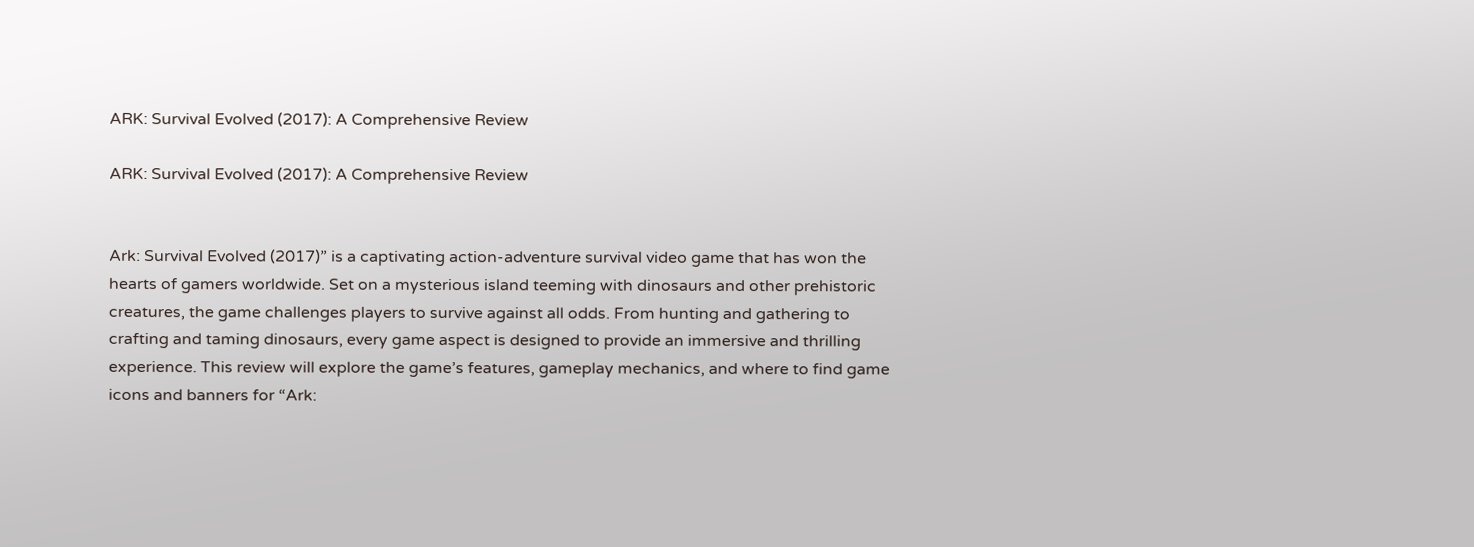ARK: Survival Evolved (2017): A Comprehensive Review

ARK: Survival Evolved (2017): A Comprehensive Review


Ark: Survival Evolved (2017)” is a captivating action-adventure survival video game that has won the hearts of gamers worldwide. Set on a mysterious island teeming with dinosaurs and other prehistoric creatures, the game challenges players to survive against all odds. From hunting and gathering to crafting and taming dinosaurs, every game aspect is designed to provide an immersive and thrilling experience. This review will explore the game’s features, gameplay mechanics, and where to find game icons and banners for “Ark: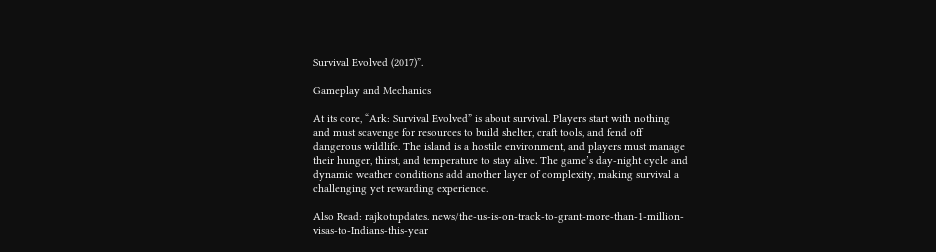Survival Evolved (2017)”.

Gameplay and Mechanics

At its core, “Ark: Survival Evolved” is about survival. Players start with nothing and must scavenge for resources to build shelter, craft tools, and fend off dangerous wildlife. The island is a hostile environment, and players must manage their hunger, thirst, and temperature to stay alive. The game’s day-night cycle and dynamic weather conditions add another layer of complexity, making survival a challenging yet rewarding experience.

Also Read: rajkotupdates. news/the-us-is-on-track-to-grant-more-than-1-million-visas-to-Indians-this-year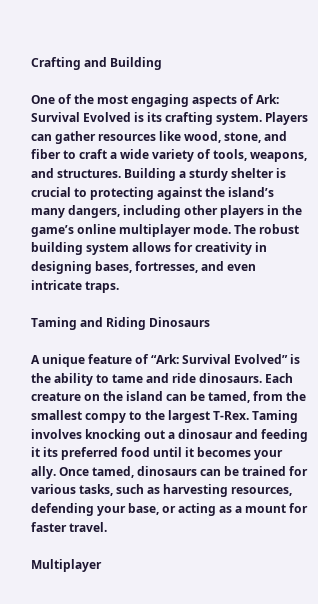Crafting and Building

One of the most engaging aspects of Ark: Survival Evolved is its crafting system. Players can gather resources like wood, stone, and fiber to craft a wide variety of tools, weapons, and structures. Building a sturdy shelter is crucial to protecting against the island’s many dangers, including other players in the game’s online multiplayer mode. The robust building system allows for creativity in designing bases, fortresses, and even intricate traps.

Taming and Riding Dinosaurs

A unique feature of “Ark: Survival Evolved” is the ability to tame and ride dinosaurs. Each creature on the island can be tamed, from the smallest compy to the largest T-Rex. Taming involves knocking out a dinosaur and feeding it its preferred food until it becomes your ally. Once tamed, dinosaurs can be trained for various tasks, such as harvesting resources, defending your base, or acting as a mount for faster travel.

Multiplayer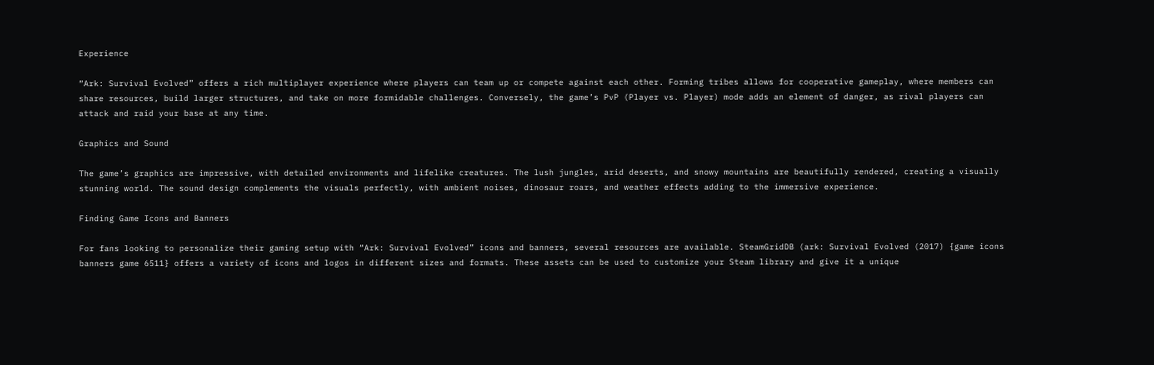Experience

“Ark: Survival Evolved” offers a rich multiplayer experience where players can team up or compete against each other. Forming tribes allows for cooperative gameplay, where members can share resources, build larger structures, and take on more formidable challenges. Conversely, the game’s PvP (Player vs. Player) mode adds an element of danger, as rival players can attack and raid your base at any time.

Graphics and Sound

The game’s graphics are impressive, with detailed environments and lifelike creatures. The lush jungles, arid deserts, and snowy mountains are beautifully rendered, creating a visually stunning world. The sound design complements the visuals perfectly, with ambient noises, dinosaur roars, and weather effects adding to the immersive experience.

Finding Game Icons and Banners

For fans looking to personalize their gaming setup with “Ark: Survival Evolved” icons and banners, several resources are available. SteamGridDB (ark: Survival Evolved (2017) {game icons banners game 6511} offers a variety of icons and logos in different sizes and formats. These assets can be used to customize your Steam library and give it a unique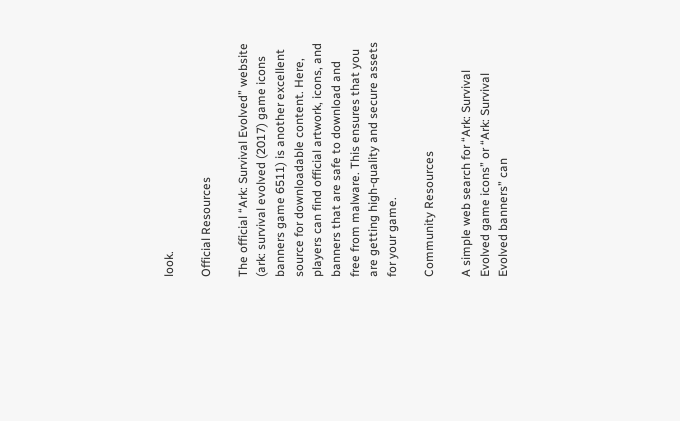look.

Official Resources

The official “Ark: Survival Evolved” website (ark: survival evolved (2017) game icons banners game 6511) is another excellent source for downloadable content. Here, players can find official artwork, icons, and banners that are safe to download and free from malware. This ensures that you are getting high-quality and secure assets for your game.

Community Resources

A simple web search for “Ark: Survival Evolved game icons” or “Ark: Survival Evolved banners” can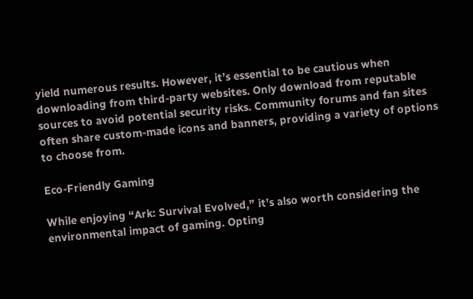yield numerous results. However, it’s essential to be cautious when downloading from third-party websites. Only download from reputable sources to avoid potential security risks. Community forums and fan sites often share custom-made icons and banners, providing a variety of options to choose from.

Eco-Friendly Gaming

While enjoying “Ark: Survival Evolved,” it’s also worth considering the environmental impact of gaming. Opting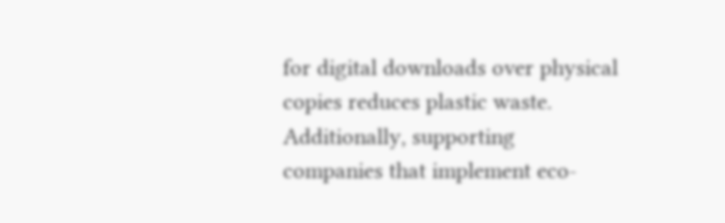for digital downloads over physical copies reduces plastic waste. Additionally, supporting companies that implement eco-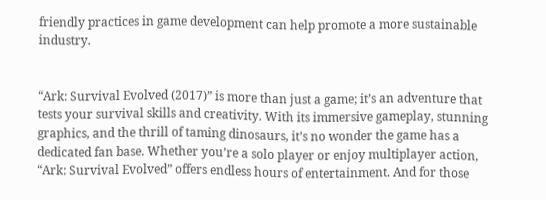friendly practices in game development can help promote a more sustainable industry.


“Ark: Survival Evolved (2017)” is more than just a game; it’s an adventure that tests your survival skills and creativity. With its immersive gameplay, stunning graphics, and the thrill of taming dinosaurs, it’s no wonder the game has a dedicated fan base. Whether you’re a solo player or enjoy multiplayer action, “Ark: Survival Evolved” offers endless hours of entertainment. And for those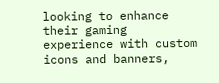looking to enhance their gaming experience with custom icons and banners,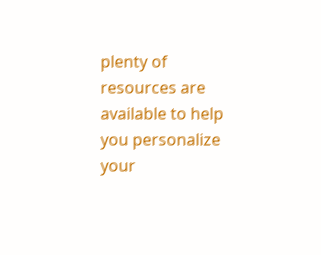plenty of resources are available to help you personalize your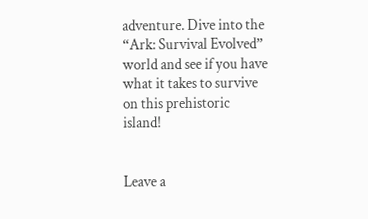adventure. Dive into the “Ark: Survival Evolved” world and see if you have what it takes to survive on this prehistoric island!


Leave a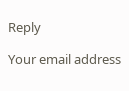Reply

Your email address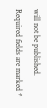will not be published. Required fields are marked *